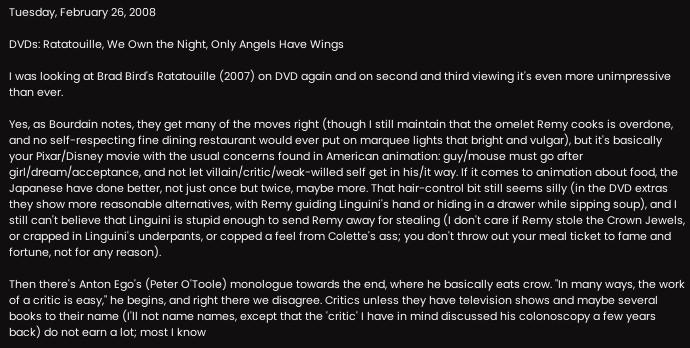Tuesday, February 26, 2008

DVDs: Ratatouille, We Own the Night, Only Angels Have Wings

I was looking at Brad Bird's Ratatouille (2007) on DVD again and on second and third viewing it's even more unimpressive than ever.

Yes, as Bourdain notes, they get many of the moves right (though I still maintain that the omelet Remy cooks is overdone, and no self-respecting fine dining restaurant would ever put on marquee lights that bright and vulgar), but it's basically your Pixar/Disney movie with the usual concerns found in American animation: guy/mouse must go after girl/dream/acceptance, and not let villain/critic/weak-willed self get in his/it way. If it comes to animation about food, the Japanese have done better, not just once but twice, maybe more. That hair-control bit still seems silly (in the DVD extras they show more reasonable alternatives, with Remy guiding Linguini's hand or hiding in a drawer while sipping soup), and I still can't believe that Linguini is stupid enough to send Remy away for stealing (I don't care if Remy stole the Crown Jewels, or crapped in Linguini's underpants, or copped a feel from Colette's ass; you don't throw out your meal ticket to fame and fortune, not for any reason).

Then there's Anton Ego's (Peter O'Toole) monologue towards the end, where he basically eats crow. "In many ways, the work of a critic is easy," he begins, and right there we disagree. Critics unless they have television shows and maybe several books to their name (I'll not name names, except that the 'critic' I have in mind discussed his colonoscopy a few years back) do not earn a lot; most I know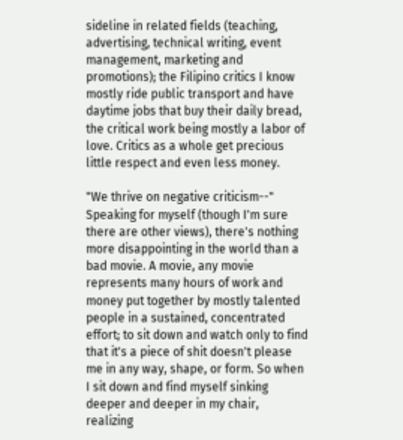sideline in related fields (teaching, advertising, technical writing, event management, marketing and promotions); the Filipino critics I know mostly ride public transport and have daytime jobs that buy their daily bread, the critical work being mostly a labor of love. Critics as a whole get precious little respect and even less money.

"We thrive on negative criticism--" Speaking for myself (though I'm sure there are other views), there's nothing more disappointing in the world than a bad movie. A movie, any movie represents many hours of work and money put together by mostly talented people in a sustained, concentrated effort; to sit down and watch only to find that it's a piece of shit doesn't please me in any way, shape, or form. So when I sit down and find myself sinking deeper and deeper in my chair, realizing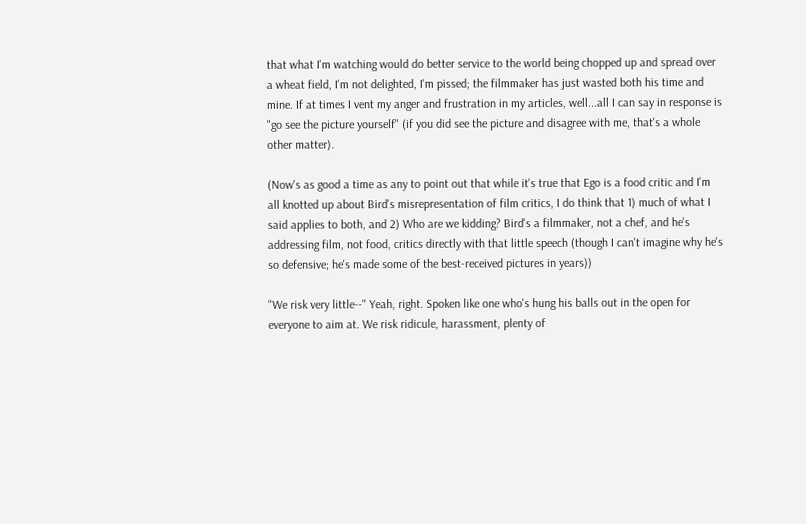that what I'm watching would do better service to the world being chopped up and spread over a wheat field, I'm not delighted, I'm pissed; the filmmaker has just wasted both his time and mine. If at times I vent my anger and frustration in my articles, well...all I can say in response is "go see the picture yourself" (if you did see the picture and disagree with me, that's a whole other matter).

(Now's as good a time as any to point out that while it's true that Ego is a food critic and I'm all knotted up about Bird's misrepresentation of film critics, I do think that 1) much of what I said applies to both, and 2) Who are we kidding? Bird's a filmmaker, not a chef, and he's addressing film, not food, critics directly with that little speech (though I can't imagine why he's so defensive; he's made some of the best-received pictures in years))

"We risk very little--" Yeah, right. Spoken like one who's hung his balls out in the open for everyone to aim at. We risk ridicule, harassment, plenty of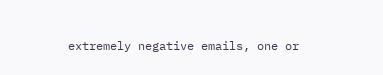extremely negative emails, one or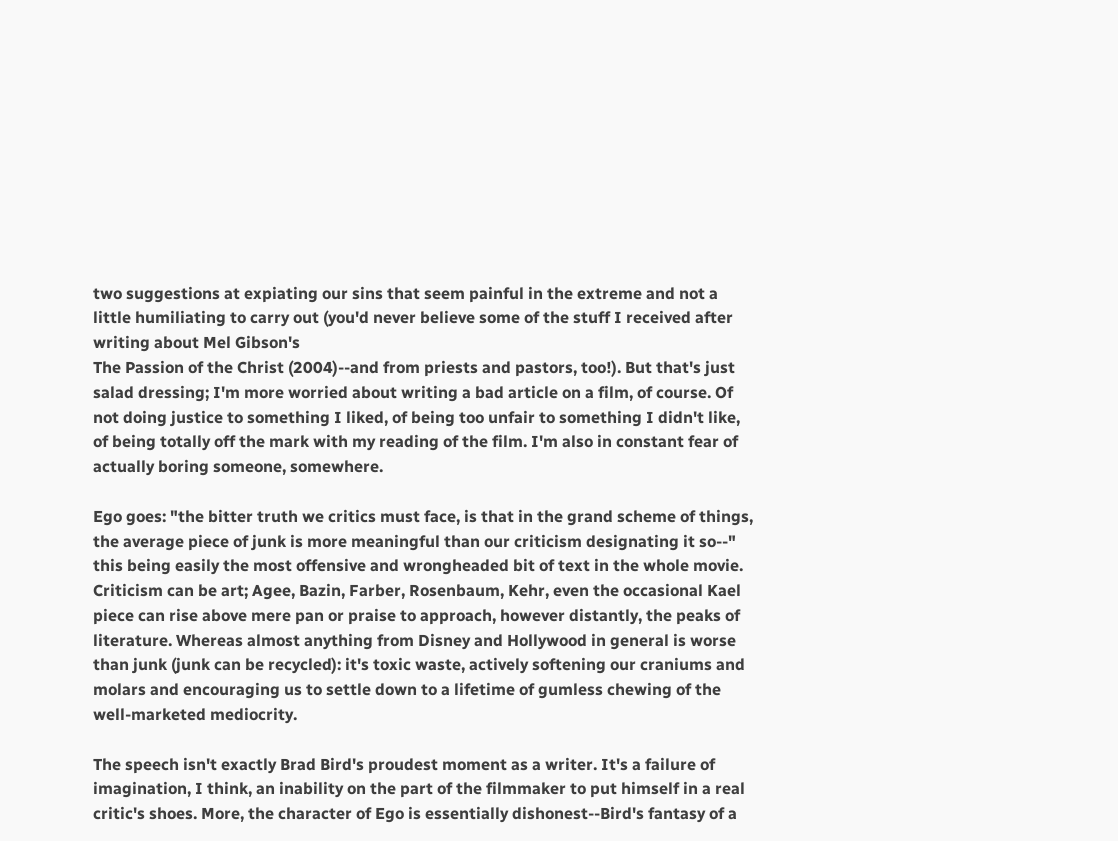two suggestions at expiating our sins that seem painful in the extreme and not a little humiliating to carry out (you'd never believe some of the stuff I received after writing about Mel Gibson's
The Passion of the Christ (2004)--and from priests and pastors, too!). But that's just salad dressing; I'm more worried about writing a bad article on a film, of course. Of not doing justice to something I liked, of being too unfair to something I didn't like, of being totally off the mark with my reading of the film. I'm also in constant fear of actually boring someone, somewhere.

Ego goes: "the bitter truth we critics must face, is that in the grand scheme of things, the average piece of junk is more meaningful than our criticism designating it so--" this being easily the most offensive and wrongheaded bit of text in the whole movie. Criticism can be art; Agee, Bazin, Farber, Rosenbaum, Kehr, even the occasional Kael piece can rise above mere pan or praise to approach, however distantly, the peaks of literature. Whereas almost anything from Disney and Hollywood in general is worse than junk (junk can be recycled): it's toxic waste, actively softening our craniums and molars and encouraging us to settle down to a lifetime of gumless chewing of the well-marketed mediocrity.

The speech isn't exactly Brad Bird's proudest moment as a writer. It's a failure of imagination, I think, an inability on the part of the filmmaker to put himself in a real critic's shoes. More, the character of Ego is essentially dishonest--Bird's fantasy of a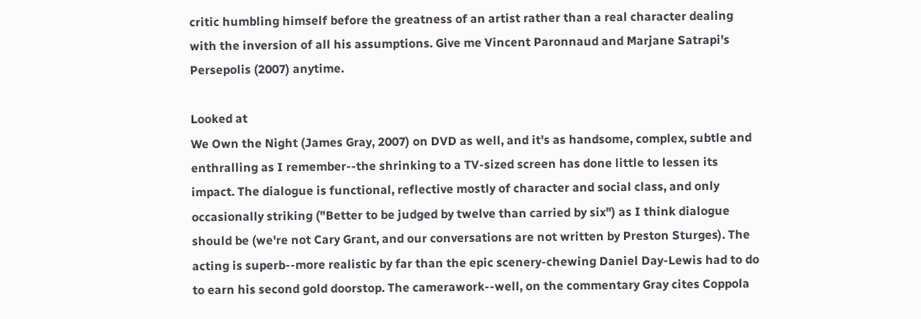critic humbling himself before the greatness of an artist rather than a real character dealing with the inversion of all his assumptions. Give me Vincent Paronnaud and Marjane Satrapi's
Persepolis (2007) anytime.

Looked at
We Own the Night (James Gray, 2007) on DVD as well, and it's as handsome, complex, subtle and enthralling as I remember--the shrinking to a TV-sized screen has done little to lessen its impact. The dialogue is functional, reflective mostly of character and social class, and only occasionally striking ("Better to be judged by twelve than carried by six") as I think dialogue should be (we're not Cary Grant, and our conversations are not written by Preston Sturges). The acting is superb--more realistic by far than the epic scenery-chewing Daniel Day-Lewis had to do to earn his second gold doorstop. The camerawork--well, on the commentary Gray cites Coppola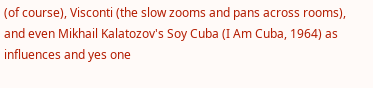(of course), Visconti (the slow zooms and pans across rooms), and even Mikhail Kalatozov's Soy Cuba (I Am Cuba, 1964) as influences and yes one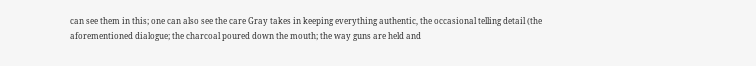can see them in this; one can also see the care Gray takes in keeping everything authentic, the occasional telling detail (the aforementioned dialogue; the charcoal poured down the mouth; the way guns are held and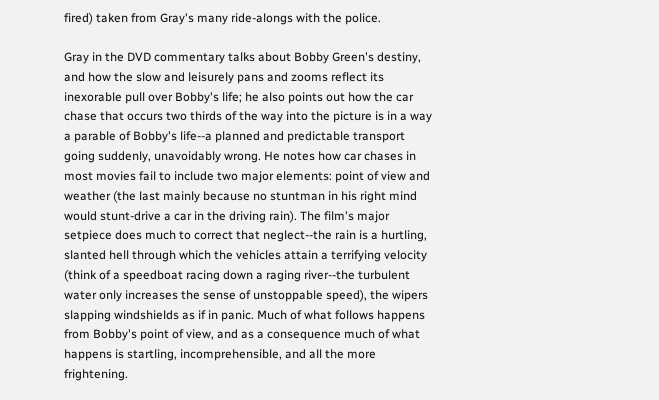fired) taken from Gray's many ride-alongs with the police.

Gray in the DVD commentary talks about Bobby Green's destiny, and how the slow and leisurely pans and zooms reflect its inexorable pull over Bobby's life; he also points out how the car chase that occurs two thirds of the way into the picture is in a way a parable of Bobby's life--a planned and predictable transport going suddenly, unavoidably wrong. He notes how car chases in most movies fail to include two major elements: point of view and weather (the last mainly because no stuntman in his right mind would stunt-drive a car in the driving rain). The film's major setpiece does much to correct that neglect--the rain is a hurtling, slanted hell through which the vehicles attain a terrifying velocity (think of a speedboat racing down a raging river--the turbulent water only increases the sense of unstoppable speed), the wipers slapping windshields as if in panic. Much of what follows happens from Bobby's point of view, and as a consequence much of what happens is startling, incomprehensible, and all the more frightening.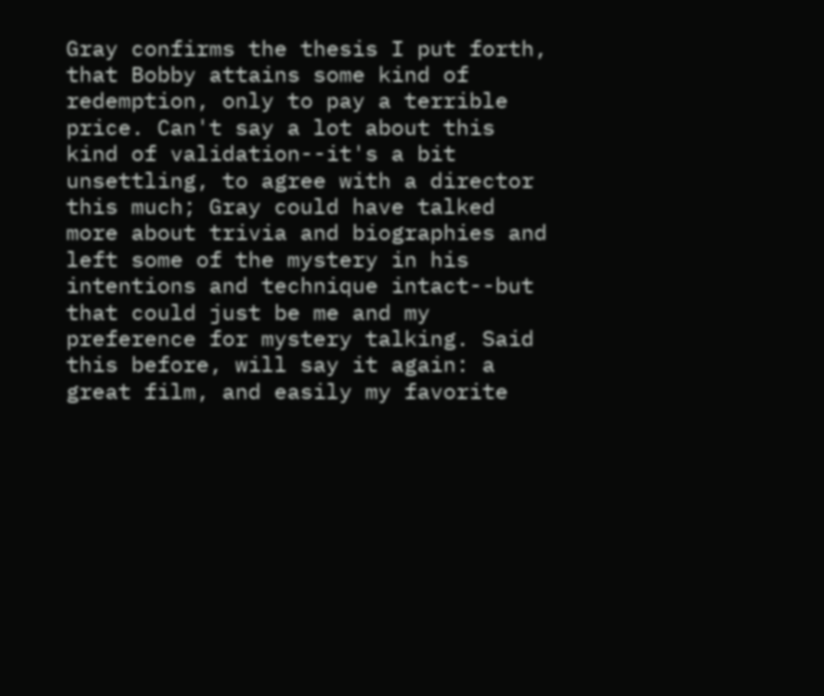Gray confirms the thesis I put forth, that Bobby attains some kind of redemption, only to pay a terrible price. Can't say a lot about this kind of validation--it's a bit unsettling, to agree with a director this much; Gray could have talked more about trivia and biographies and left some of the mystery in his intentions and technique intact--but that could just be me and my preference for mystery talking. Said this before, will say it again: a great film, and easily my favorite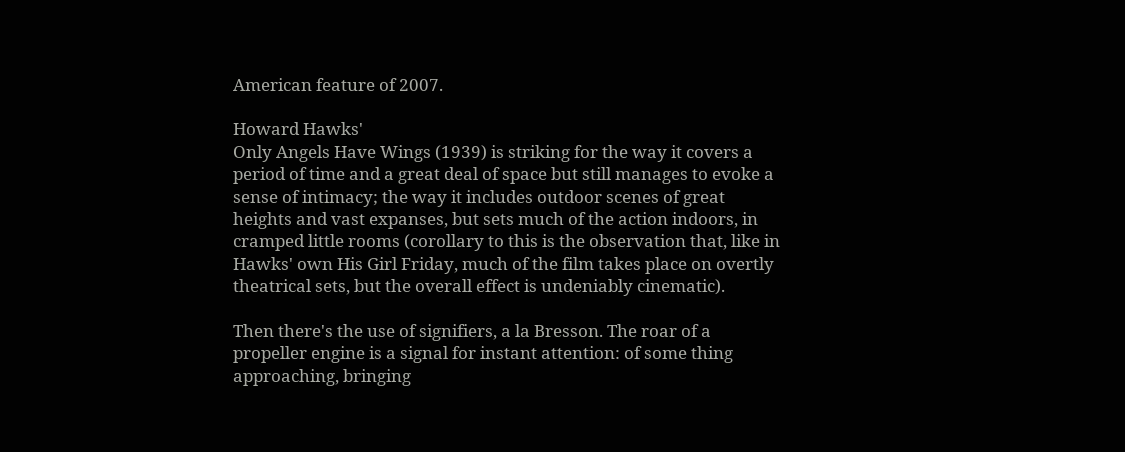American feature of 2007.

Howard Hawks'
Only Angels Have Wings (1939) is striking for the way it covers a period of time and a great deal of space but still manages to evoke a sense of intimacy; the way it includes outdoor scenes of great heights and vast expanses, but sets much of the action indoors, in cramped little rooms (corollary to this is the observation that, like in Hawks' own His Girl Friday, much of the film takes place on overtly theatrical sets, but the overall effect is undeniably cinematic).

Then there's the use of signifiers, a la Bresson. The roar of a propeller engine is a signal for instant attention: of some thing approaching, bringing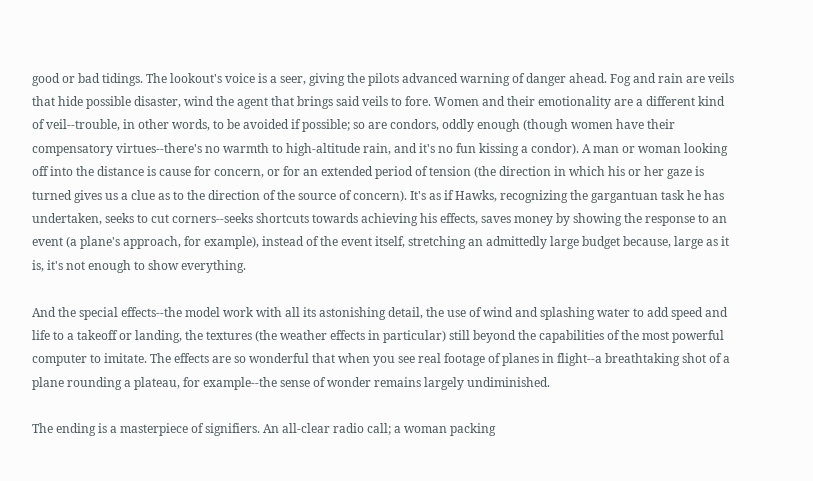good or bad tidings. The lookout's voice is a seer, giving the pilots advanced warning of danger ahead. Fog and rain are veils that hide possible disaster, wind the agent that brings said veils to fore. Women and their emotionality are a different kind of veil--trouble, in other words, to be avoided if possible; so are condors, oddly enough (though women have their compensatory virtues--there's no warmth to high-altitude rain, and it's no fun kissing a condor). A man or woman looking off into the distance is cause for concern, or for an extended period of tension (the direction in which his or her gaze is turned gives us a clue as to the direction of the source of concern). It's as if Hawks, recognizing the gargantuan task he has undertaken, seeks to cut corners--seeks shortcuts towards achieving his effects, saves money by showing the response to an event (a plane's approach, for example), instead of the event itself, stretching an admittedly large budget because, large as it is, it's not enough to show everything.

And the special effects--the model work with all its astonishing detail, the use of wind and splashing water to add speed and life to a takeoff or landing, the textures (the weather effects in particular) still beyond the capabilities of the most powerful computer to imitate. The effects are so wonderful that when you see real footage of planes in flight--a breathtaking shot of a plane rounding a plateau, for example--the sense of wonder remains largely undiminished.

The ending is a masterpiece of signifiers. An all-clear radio call; a woman packing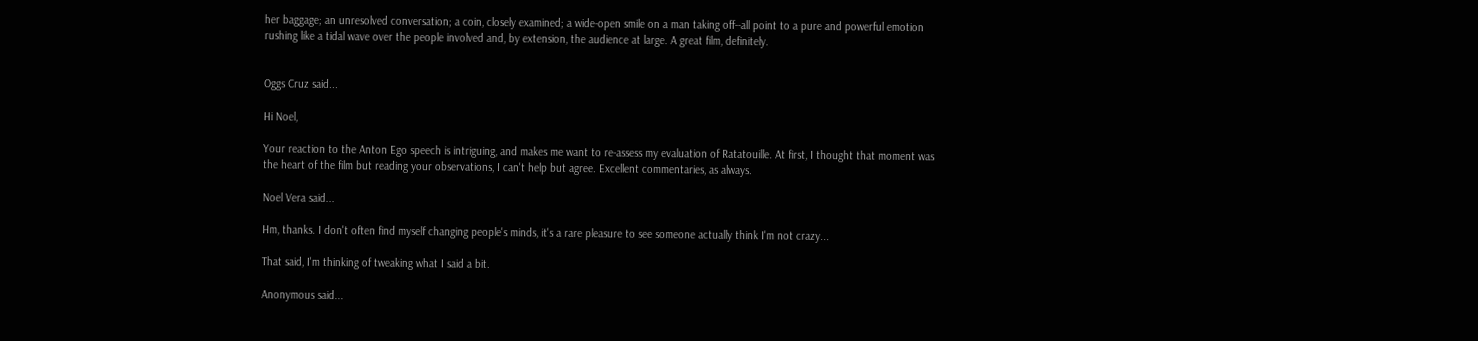her baggage; an unresolved conversation; a coin, closely examined; a wide-open smile on a man taking off--all point to a pure and powerful emotion rushing like a tidal wave over the people involved and, by extension, the audience at large. A great film, definitely.


Oggs Cruz said...

Hi Noel,

Your reaction to the Anton Ego speech is intriguing, and makes me want to re-assess my evaluation of Ratatouille. At first, I thought that moment was the heart of the film but reading your observations, I can't help but agree. Excellent commentaries, as always.

Noel Vera said...

Hm, thanks. I don't often find myself changing people's minds, it's a rare pleasure to see someone actually think I'm not crazy...

That said, I'm thinking of tweaking what I said a bit.

Anonymous said...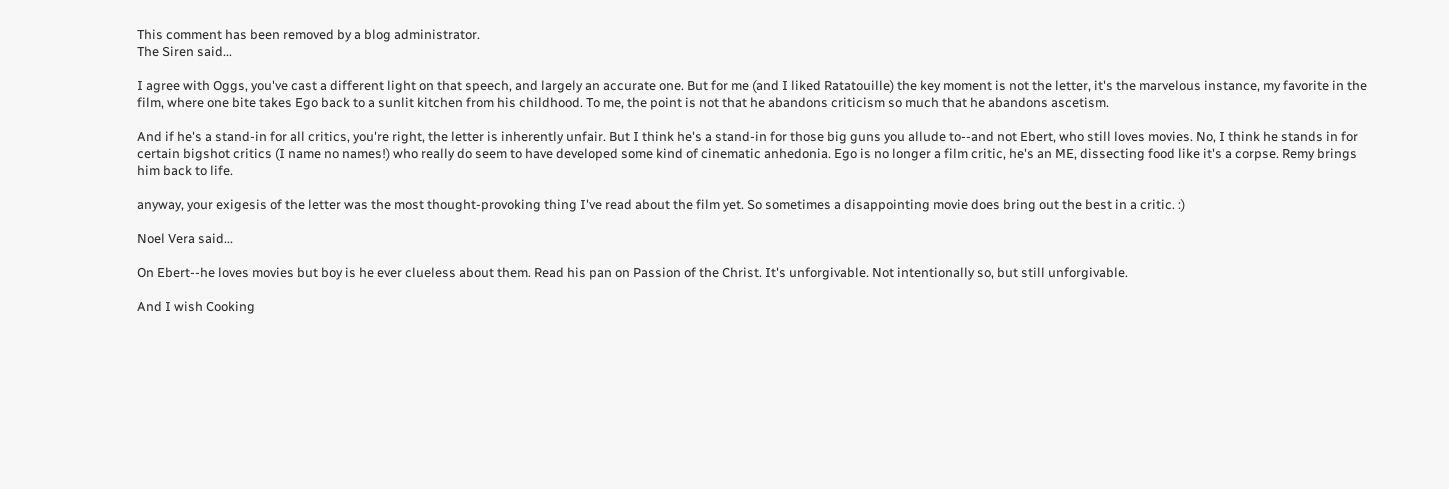This comment has been removed by a blog administrator.
The Siren said...

I agree with Oggs, you've cast a different light on that speech, and largely an accurate one. But for me (and I liked Ratatouille) the key moment is not the letter, it's the marvelous instance, my favorite in the film, where one bite takes Ego back to a sunlit kitchen from his childhood. To me, the point is not that he abandons criticism so much that he abandons ascetism.

And if he's a stand-in for all critics, you're right, the letter is inherently unfair. But I think he's a stand-in for those big guns you allude to--and not Ebert, who still loves movies. No, I think he stands in for certain bigshot critics (I name no names!) who really do seem to have developed some kind of cinematic anhedonia. Ego is no longer a film critic, he's an ME, dissecting food like it's a corpse. Remy brings him back to life.

anyway, your exigesis of the letter was the most thought-provoking thing I've read about the film yet. So sometimes a disappointing movie does bring out the best in a critic. :)

Noel Vera said...

On Ebert--he loves movies but boy is he ever clueless about them. Read his pan on Passion of the Christ. It's unforgivable. Not intentionally so, but still unforgivable.

And I wish Cooking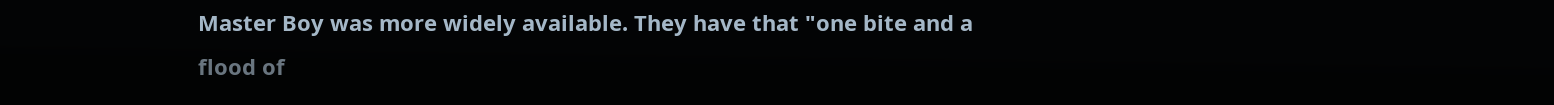Master Boy was more widely available. They have that "one bite and a flood of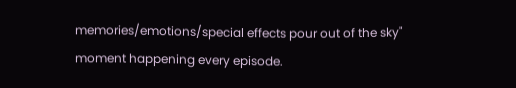memories/emotions/special effects pour out of the sky" moment happening every episode.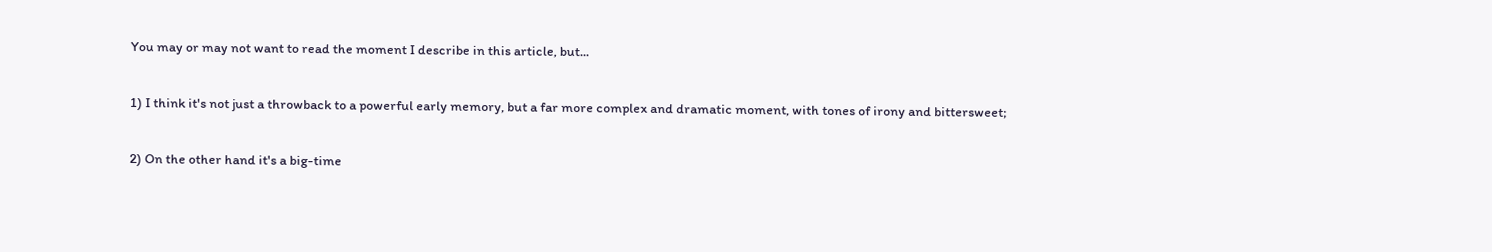You may or may not want to read the moment I describe in this article, but...

1) I think it's not just a throwback to a powerful early memory, but a far more complex and dramatic moment, with tones of irony and bittersweet;

2) On the other hand it's a big-time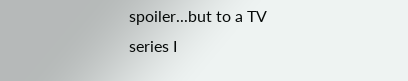spoiler...but to a TV series I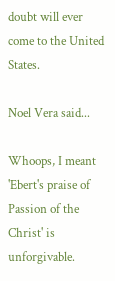doubt will ever come to the United States.

Noel Vera said...

Whoops, I meant 'Ebert's praise of Passion of the Christ' is unforgivable.